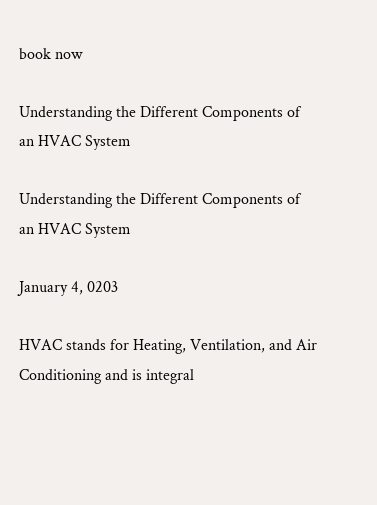book now

Understanding the Different Components of an HVAC System

Understanding the Different Components of an HVAC System

January 4, 0203

HVAC stands for Heating, Ventilation, and Air Conditioning and is integral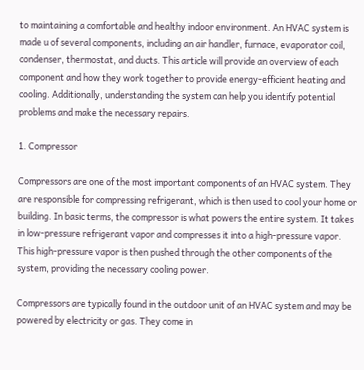to maintaining a comfortable and healthy indoor environment. An HVAC system is made u of several components, including an air handler, furnace, evaporator coil, condenser, thermostat, and ducts. This article will provide an overview of each component and how they work together to provide energy-efficient heating and cooling. Additionally, understanding the system can help you identify potential problems and make the necessary repairs.

1. Compressor

Compressors are one of the most important components of an HVAC system. They are responsible for compressing refrigerant, which is then used to cool your home or building. In basic terms, the compressor is what powers the entire system. It takes in low-pressure refrigerant vapor and compresses it into a high-pressure vapor. This high-pressure vapor is then pushed through the other components of the system, providing the necessary cooling power.

Compressors are typically found in the outdoor unit of an HVAC system and may be powered by electricity or gas. They come in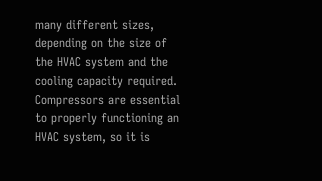many different sizes, depending on the size of the HVAC system and the cooling capacity required. Compressors are essential to properly functioning an HVAC system, so it is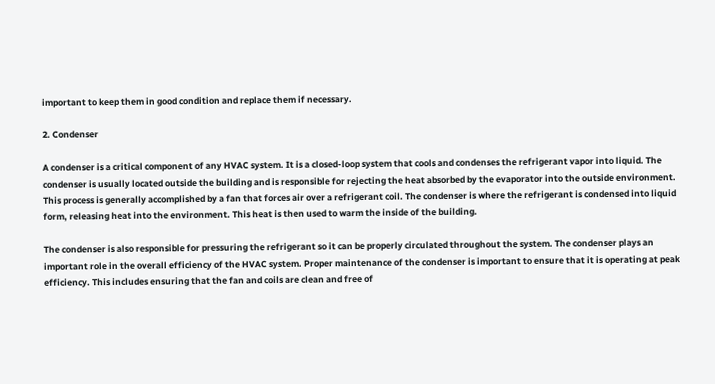important to keep them in good condition and replace them if necessary.

2. Condenser

A condenser is a critical component of any HVAC system. It is a closed-loop system that cools and condenses the refrigerant vapor into liquid. The condenser is usually located outside the building and is responsible for rejecting the heat absorbed by the evaporator into the outside environment. This process is generally accomplished by a fan that forces air over a refrigerant coil. The condenser is where the refrigerant is condensed into liquid form, releasing heat into the environment. This heat is then used to warm the inside of the building.

The condenser is also responsible for pressuring the refrigerant so it can be properly circulated throughout the system. The condenser plays an important role in the overall efficiency of the HVAC system. Proper maintenance of the condenser is important to ensure that it is operating at peak efficiency. This includes ensuring that the fan and coils are clean and free of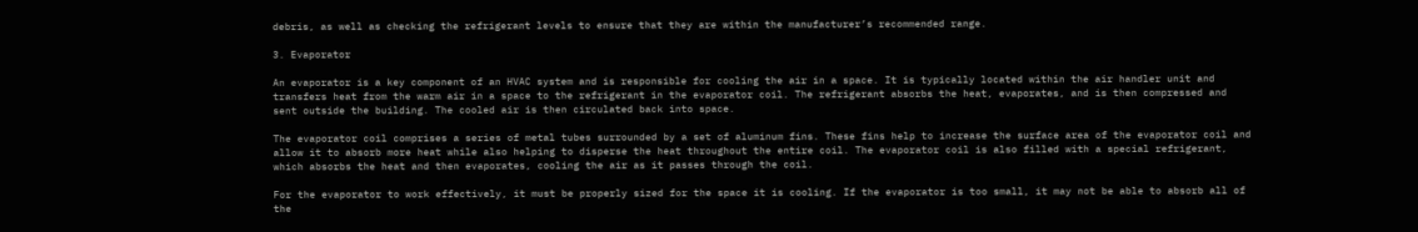debris, as well as checking the refrigerant levels to ensure that they are within the manufacturer’s recommended range.

3. Evaporator

An evaporator is a key component of an HVAC system and is responsible for cooling the air in a space. It is typically located within the air handler unit and transfers heat from the warm air in a space to the refrigerant in the evaporator coil. The refrigerant absorbs the heat, evaporates, and is then compressed and sent outside the building. The cooled air is then circulated back into space.

The evaporator coil comprises a series of metal tubes surrounded by a set of aluminum fins. These fins help to increase the surface area of the evaporator coil and allow it to absorb more heat while also helping to disperse the heat throughout the entire coil. The evaporator coil is also filled with a special refrigerant, which absorbs the heat and then evaporates, cooling the air as it passes through the coil.

For the evaporator to work effectively, it must be properly sized for the space it is cooling. If the evaporator is too small, it may not be able to absorb all of the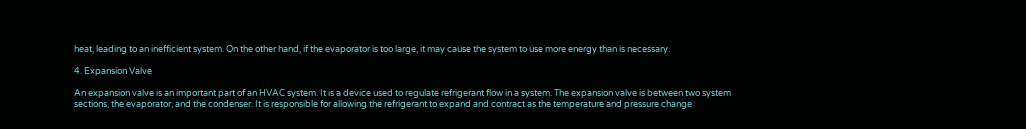heat, leading to an inefficient system. On the other hand, if the evaporator is too large, it may cause the system to use more energy than is necessary.

4. Expansion Valve

An expansion valve is an important part of an HVAC system. It is a device used to regulate refrigerant flow in a system. The expansion valve is between two system sections, the evaporator, and the condenser. It is responsible for allowing the refrigerant to expand and contract as the temperature and pressure change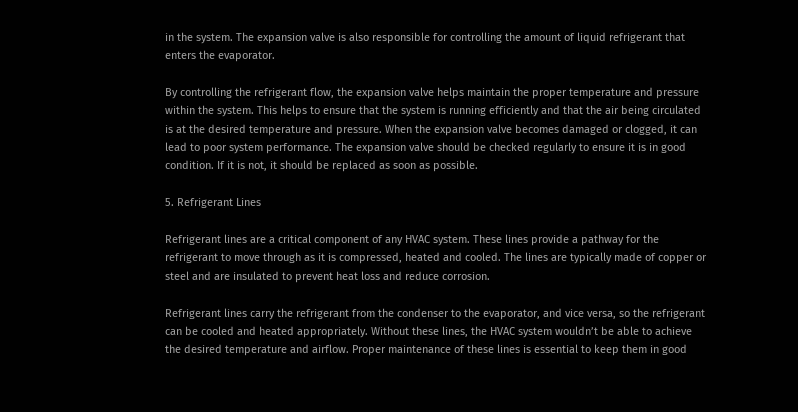in the system. The expansion valve is also responsible for controlling the amount of liquid refrigerant that enters the evaporator.

By controlling the refrigerant flow, the expansion valve helps maintain the proper temperature and pressure within the system. This helps to ensure that the system is running efficiently and that the air being circulated is at the desired temperature and pressure. When the expansion valve becomes damaged or clogged, it can lead to poor system performance. The expansion valve should be checked regularly to ensure it is in good condition. If it is not, it should be replaced as soon as possible.

5. Refrigerant Lines

Refrigerant lines are a critical component of any HVAC system. These lines provide a pathway for the refrigerant to move through as it is compressed, heated and cooled. The lines are typically made of copper or steel and are insulated to prevent heat loss and reduce corrosion.

Refrigerant lines carry the refrigerant from the condenser to the evaporator, and vice versa, so the refrigerant can be cooled and heated appropriately. Without these lines, the HVAC system wouldn’t be able to achieve the desired temperature and airflow. Proper maintenance of these lines is essential to keep them in good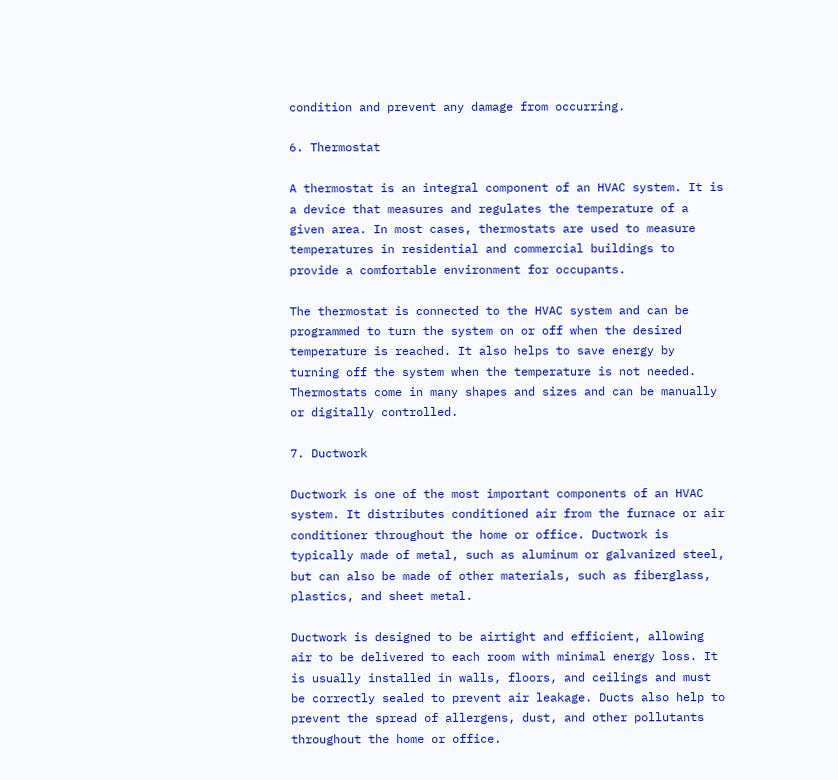condition and prevent any damage from occurring.

6. Thermostat

A thermostat is an integral component of an HVAC system. It is a device that measures and regulates the temperature of a given area. In most cases, thermostats are used to measure temperatures in residential and commercial buildings to provide a comfortable environment for occupants.

The thermostat is connected to the HVAC system and can be programmed to turn the system on or off when the desired temperature is reached. It also helps to save energy by turning off the system when the temperature is not needed. Thermostats come in many shapes and sizes and can be manually or digitally controlled.

7. Ductwork

Ductwork is one of the most important components of an HVAC system. It distributes conditioned air from the furnace or air conditioner throughout the home or office. Ductwork is typically made of metal, such as aluminum or galvanized steel, but can also be made of other materials, such as fiberglass, plastics, and sheet metal.

Ductwork is designed to be airtight and efficient, allowing air to be delivered to each room with minimal energy loss. It is usually installed in walls, floors, and ceilings and must be correctly sealed to prevent air leakage. Ducts also help to prevent the spread of allergens, dust, and other pollutants throughout the home or office.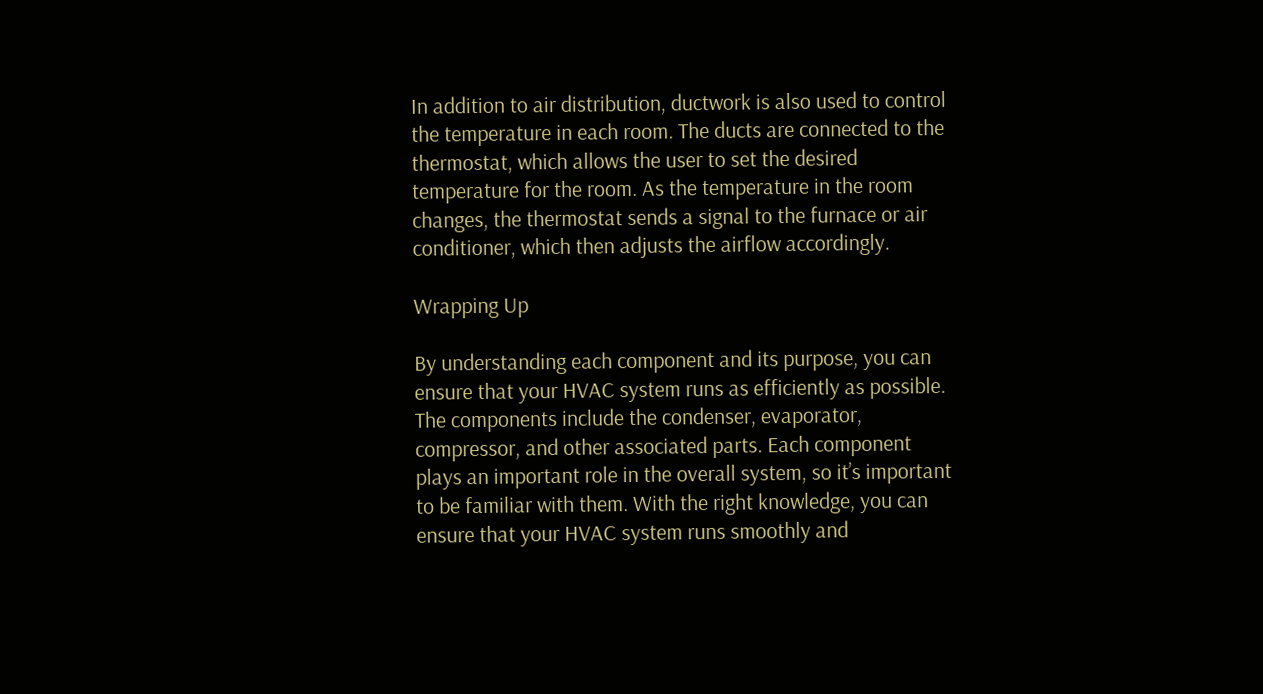In addition to air distribution, ductwork is also used to control the temperature in each room. The ducts are connected to the thermostat, which allows the user to set the desired temperature for the room. As the temperature in the room changes, the thermostat sends a signal to the furnace or air conditioner, which then adjusts the airflow accordingly.

Wrapping Up

By understanding each component and its purpose, you can ensure that your HVAC system runs as efficiently as possible. The components include the condenser, evaporator, compressor, and other associated parts. Each component plays an important role in the overall system, so it’s important to be familiar with them. With the right knowledge, you can ensure that your HVAC system runs smoothly and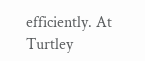efficiently. At Turtley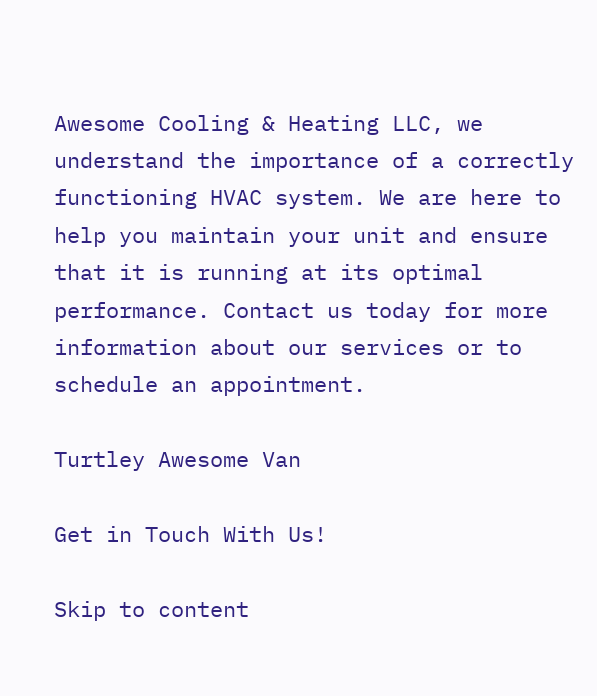Awesome Cooling & Heating LLC, we understand the importance of a correctly functioning HVAC system. We are here to help you maintain your unit and ensure that it is running at its optimal performance. Contact us today for more information about our services or to schedule an appointment.

Turtley Awesome Van

Get in Touch With Us!

Skip to content